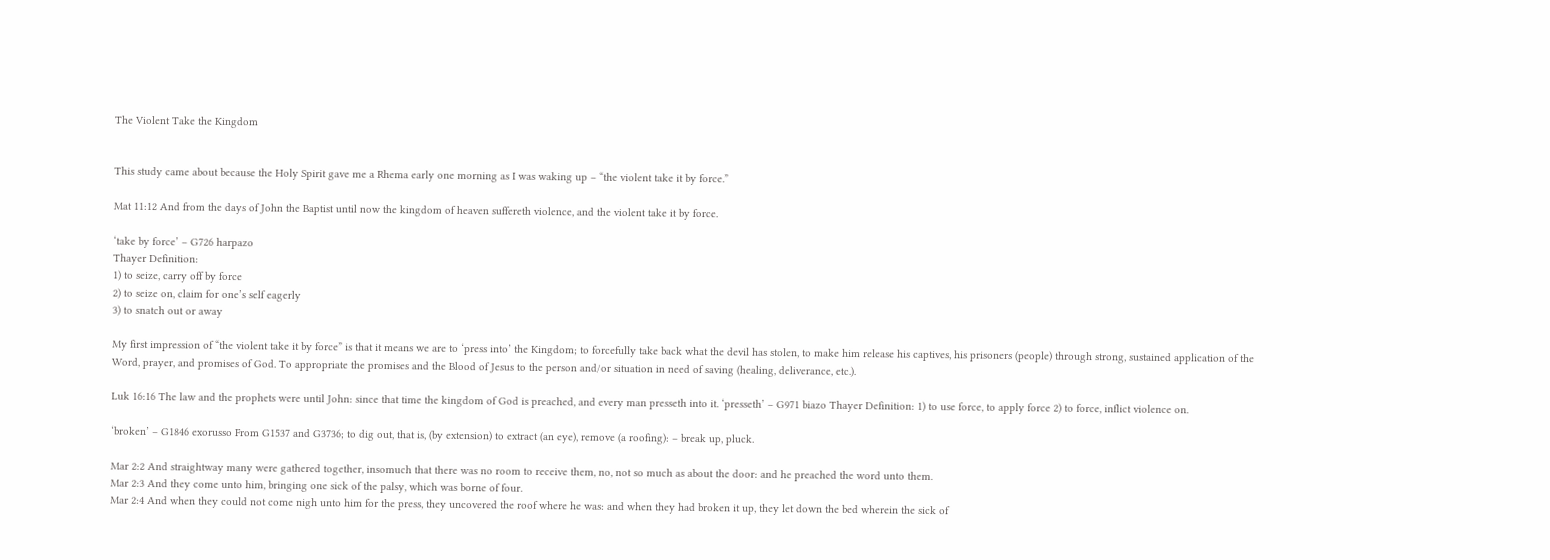The Violent Take the Kingdom


This study came about because the Holy Spirit gave me a Rhema early one morning as I was waking up – “the violent take it by force.”

Mat 11:12 And from the days of John the Baptist until now the kingdom of heaven suffereth violence, and the violent take it by force.

‘take by force’ – G726 harpazo
Thayer Definition:
1) to seize, carry off by force
2) to seize on, claim for one’s self eagerly
3) to snatch out or away

My first impression of “the violent take it by force” is that it means we are to ‘press into’ the Kingdom; to forcefully take back what the devil has stolen, to make him release his captives, his prisoners (people) through strong, sustained application of the Word, prayer, and promises of God. To appropriate the promises and the Blood of Jesus to the person and/or situation in need of saving (healing, deliverance, etc.).

Luk 16:16 The law and the prophets were until John: since that time the kingdom of God is preached, and every man presseth into it. ‘presseth’ – G971 biazo Thayer Definition: 1) to use force, to apply force 2) to force, inflict violence on.

‘broken’ – G1846 exorusso From G1537 and G3736; to dig out, that is, (by extension) to extract (an eye), remove (a roofing): – break up, pluck.

Mar 2:2 And straightway many were gathered together, insomuch that there was no room to receive them, no, not so much as about the door: and he preached the word unto them.
Mar 2:3 And they come unto him, bringing one sick of the palsy, which was borne of four.
Mar 2:4 And when they could not come nigh unto him for the press, they uncovered the roof where he was: and when they had broken it up, they let down the bed wherein the sick of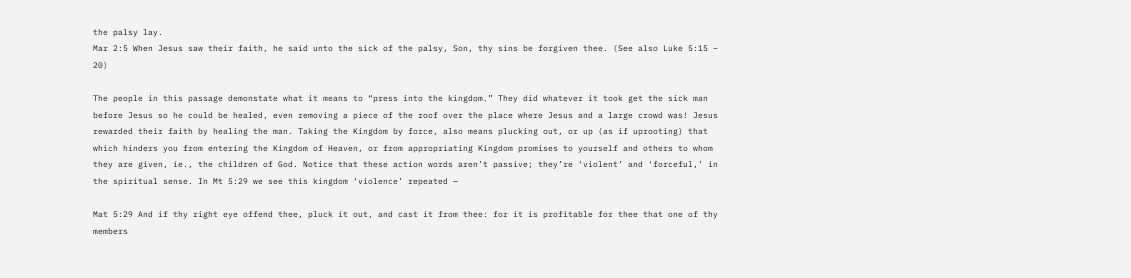the palsy lay.
Mar 2:5 When Jesus saw their faith, he said unto the sick of the palsy, Son, thy sins be forgiven thee. (See also Luke 5:15 – 20)

The people in this passage demonstate what it means to “press into the kingdom.” They did whatever it took get the sick man before Jesus so he could be healed, even removing a piece of the roof over the place where Jesus and a large crowd was! Jesus rewarded their faith by healing the man. Taking the Kingdom by force, also means plucking out, or up (as if uprooting) that which hinders you from entering the Kingdom of Heaven, or from appropriating Kingdom promises to yourself and others to whom they are given, ie., the children of God. Notice that these action words aren’t passive; they’re ‘violent’ and ‘forceful,’ in the spiritual sense. In Mt 5:29 we see this kingdom ‘violence’ repeated —

Mat 5:29 And if thy right eye offend thee, pluck it out, and cast it from thee: for it is profitable for thee that one of thy members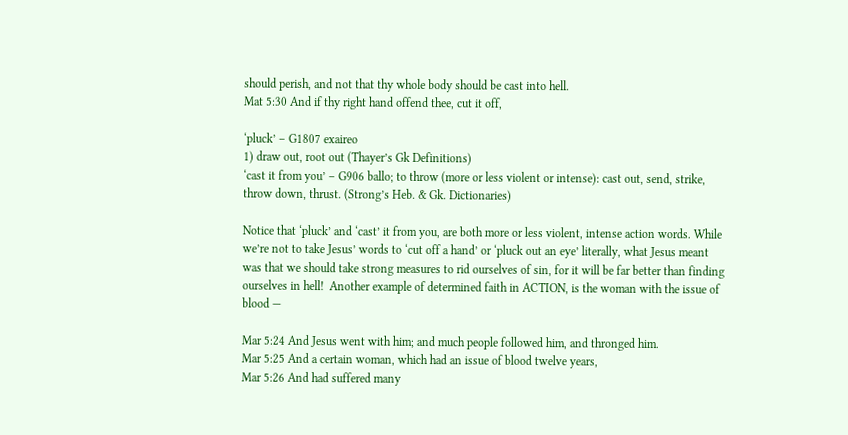should perish, and not that thy whole body should be cast into hell.
Mat 5:30 And if thy right hand offend thee, cut it off,

‘pluck’ – G1807 exaireo
1) draw out, root out (Thayer’s Gk Definitions)
‘cast it from you’ – G906 ballo; to throw (more or less violent or intense): cast out, send, strike, throw down, thrust. (Strong’s Heb. & Gk. Dictionaries)

Notice that ‘pluck’ and ‘cast’ it from you, are both more or less violent, intense action words. While we’re not to take Jesus’ words to ‘cut off a hand’ or ‘pluck out an eye’ literally, what Jesus meant was that we should take strong measures to rid ourselves of sin, for it will be far better than finding ourselves in hell!  Another example of determined faith in ACTION, is the woman with the issue of blood —

Mar 5:24 And Jesus went with him; and much people followed him, and thronged him.
Mar 5:25 And a certain woman, which had an issue of blood twelve years,
Mar 5:26 And had suffered many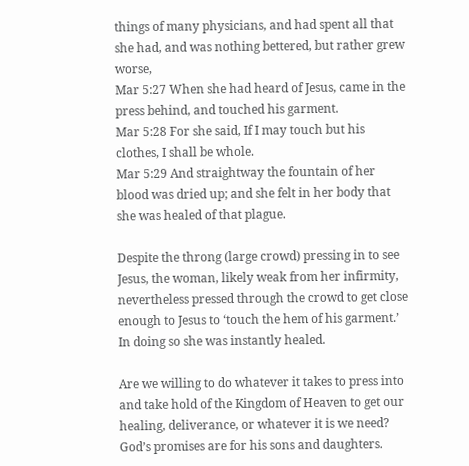things of many physicians, and had spent all that she had, and was nothing bettered, but rather grew worse,
Mar 5:27 When she had heard of Jesus, came in the press behind, and touched his garment.
Mar 5:28 For she said, If I may touch but his clothes, I shall be whole.
Mar 5:29 And straightway the fountain of her blood was dried up; and she felt in her body that she was healed of that plague.

Despite the throng (large crowd) pressing in to see Jesus, the woman, likely weak from her infirmity, nevertheless pressed through the crowd to get close enough to Jesus to ‘touch the hem of his garment.’ In doing so she was instantly healed.

Are we willing to do whatever it takes to press into and take hold of the Kingdom of Heaven to get our healing, deliverance, or whatever it is we need? God’s promises are for his sons and daughters.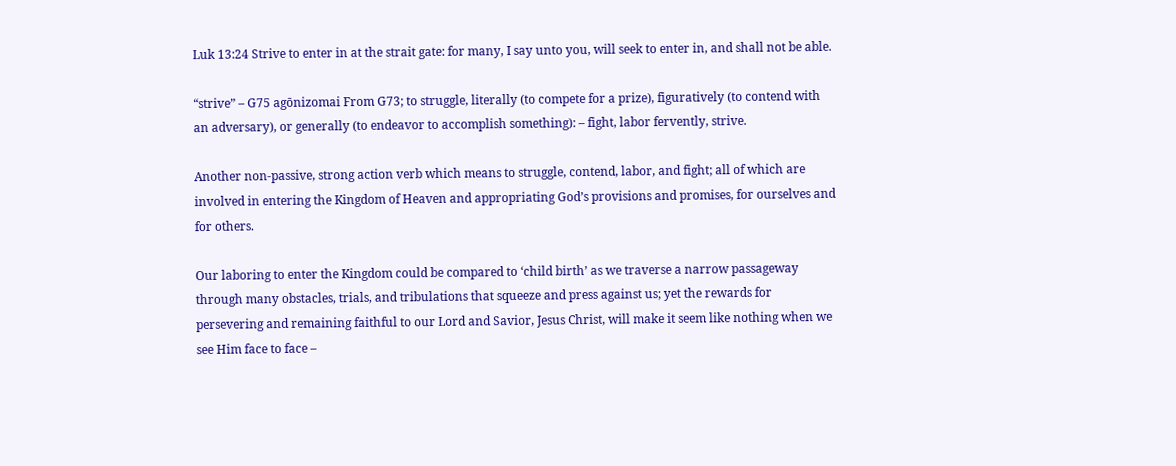Luk 13:24 Strive to enter in at the strait gate: for many, I say unto you, will seek to enter in, and shall not be able.

“strive” – G75 agōnizomai From G73; to struggle, literally (to compete for a prize), figuratively (to contend with an adversary), or generally (to endeavor to accomplish something): – fight, labor fervently, strive.

Another non-passive, strong action verb which means to struggle, contend, labor, and fight; all of which are involved in entering the Kingdom of Heaven and appropriating God’s provisions and promises, for ourselves and for others.

Our laboring to enter the Kingdom could be compared to ‘child birth’ as we traverse a narrow passageway through many obstacles, trials, and tribulations that squeeze and press against us; yet the rewards for persevering and remaining faithful to our Lord and Savior, Jesus Christ, will make it seem like nothing when we see Him face to face –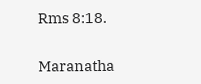Rms 8:18.

Maranatha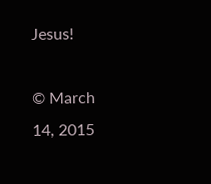Jesus!

© March 14, 2015